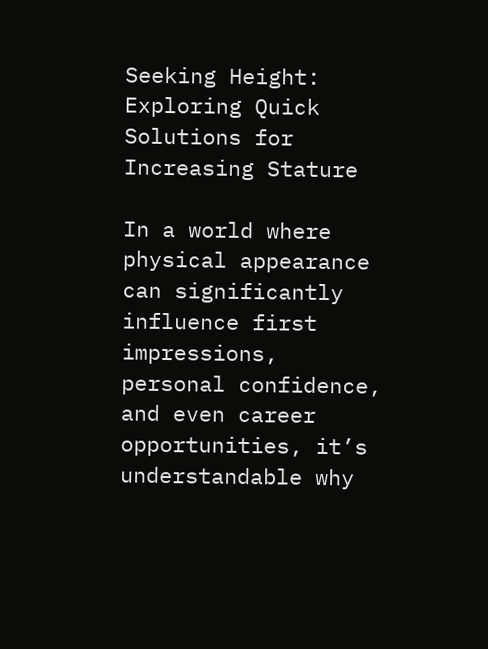Seeking Height: Exploring Quick Solutions for Increasing Stature

In a world where physical appearance can significantly influence first impressions, personal confidence, and even career opportunities, it’s understandable why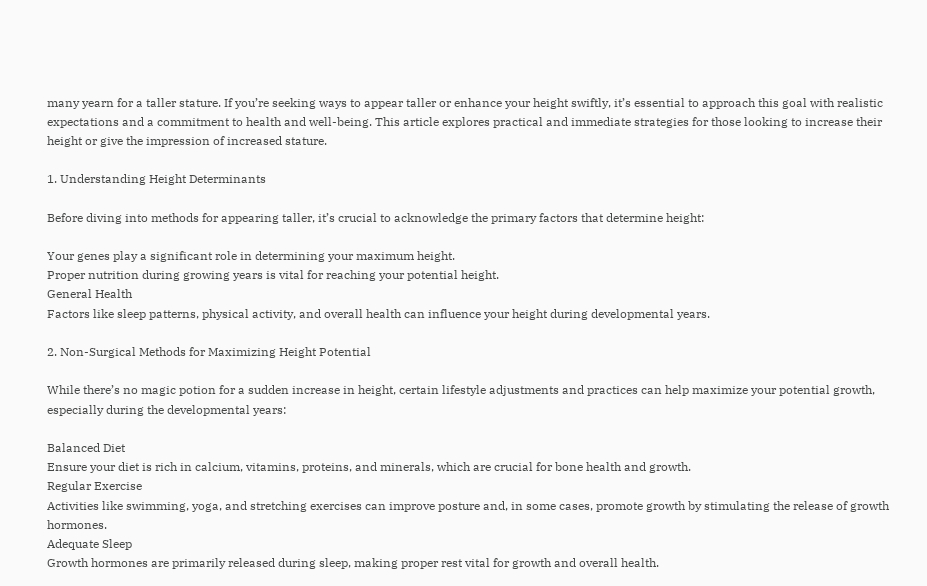many yearn for a taller stature. If you’re seeking ways to appear taller or enhance your height swiftly, it’s essential to approach this goal with realistic expectations and a commitment to health and well-being. This article explores practical and immediate strategies for those looking to increase their height or give the impression of increased stature.

1. Understanding Height Determinants

Before diving into methods for appearing taller, it’s crucial to acknowledge the primary factors that determine height:

Your genes play a significant role in determining your maximum height.
Proper nutrition during growing years is vital for reaching your potential height.
General Health
Factors like sleep patterns, physical activity, and overall health can influence your height during developmental years.

2. Non-Surgical Methods for Maximizing Height Potential

While there’s no magic potion for a sudden increase in height, certain lifestyle adjustments and practices can help maximize your potential growth, especially during the developmental years:

Balanced Diet
Ensure your diet is rich in calcium, vitamins, proteins, and minerals, which are crucial for bone health and growth.
Regular Exercise
Activities like swimming, yoga, and stretching exercises can improve posture and, in some cases, promote growth by stimulating the release of growth hormones.
Adequate Sleep
Growth hormones are primarily released during sleep, making proper rest vital for growth and overall health.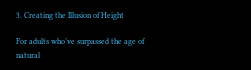3. Creating the Illusion of Height

For adults who’ve surpassed the age of natural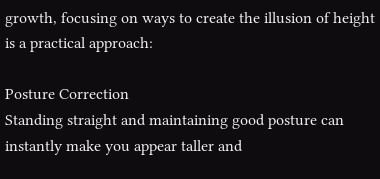growth, focusing on ways to create the illusion of height is a practical approach:

Posture Correction
Standing straight and maintaining good posture can instantly make you appear taller and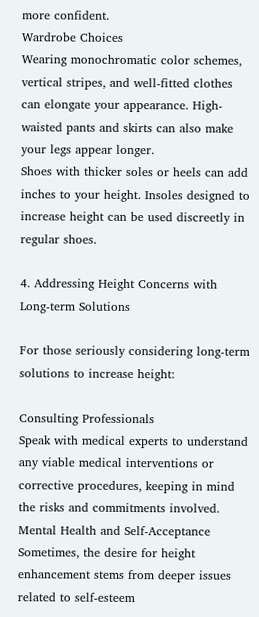more confident.
Wardrobe Choices
Wearing monochromatic color schemes, vertical stripes, and well-fitted clothes can elongate your appearance. High-waisted pants and skirts can also make your legs appear longer.
Shoes with thicker soles or heels can add inches to your height. Insoles designed to increase height can be used discreetly in regular shoes.

4. Addressing Height Concerns with Long-term Solutions

For those seriously considering long-term solutions to increase height:

Consulting Professionals
Speak with medical experts to understand any viable medical interventions or corrective procedures, keeping in mind the risks and commitments involved.
Mental Health and Self-Acceptance
Sometimes, the desire for height enhancement stems from deeper issues related to self-esteem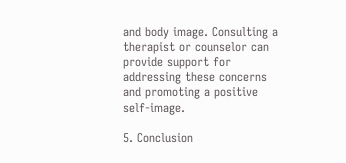and body image. Consulting a therapist or counselor can provide support for addressing these concerns and promoting a positive self-image.

5. Conclusion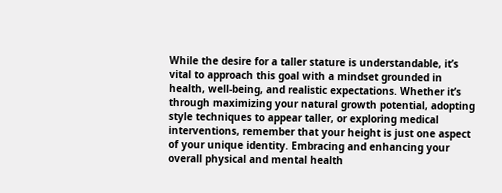While the desire for a taller stature is understandable, it’s vital to approach this goal with a mindset grounded in health, well-being, and realistic expectations. Whether it’s through maximizing your natural growth potential, adopting style techniques to appear taller, or exploring medical interventions, remember that your height is just one aspect of your unique identity. Embracing and enhancing your overall physical and mental health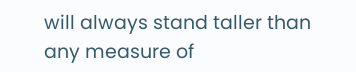will always stand taller than any measure of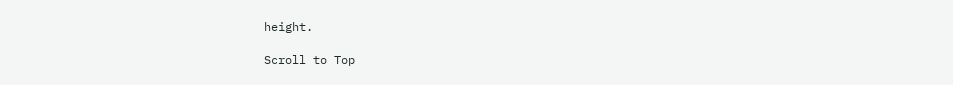height.

Scroll to Top